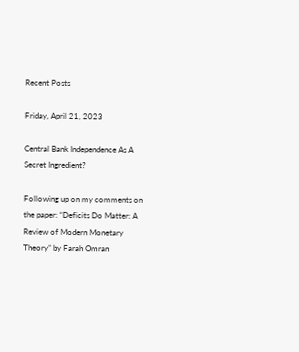Recent Posts

Friday, April 21, 2023

Central Bank Independence As A Secret Ingredient?

Following up on my comments on the paper: “Deficits Do Matter: A Review of Modern Monetary Theory” by Farah Omran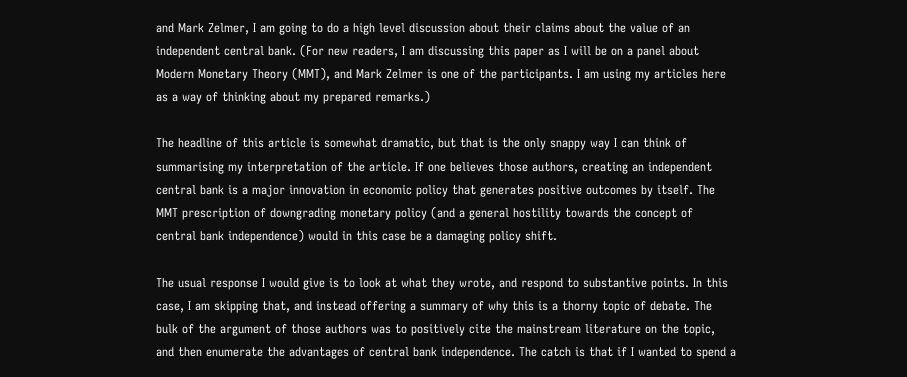and Mark Zelmer, I am going to do a high level discussion about their claims about the value of an independent central bank. (For new readers, I am discussing this paper as I will be on a panel about Modern Monetary Theory (MMT), and Mark Zelmer is one of the participants. I am using my articles here as a way of thinking about my prepared remarks.)

The headline of this article is somewhat dramatic, but that is the only snappy way I can think of summarising my interpretation of the article. If one believes those authors, creating an independent central bank is a major innovation in economic policy that generates positive outcomes by itself. The MMT prescription of downgrading monetary policy (and a general hostility towards the concept of central bank independence) would in this case be a damaging policy shift.

The usual response I would give is to look at what they wrote, and respond to substantive points. In this case, I am skipping that, and instead offering a summary of why this is a thorny topic of debate. The bulk of the argument of those authors was to positively cite the mainstream literature on the topic, and then enumerate the advantages of central bank independence. The catch is that if I wanted to spend a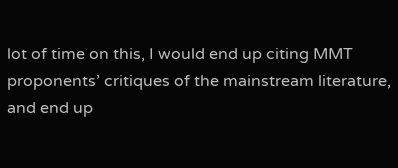lot of time on this, I would end up citing MMT proponents’ critiques of the mainstream literature, and end up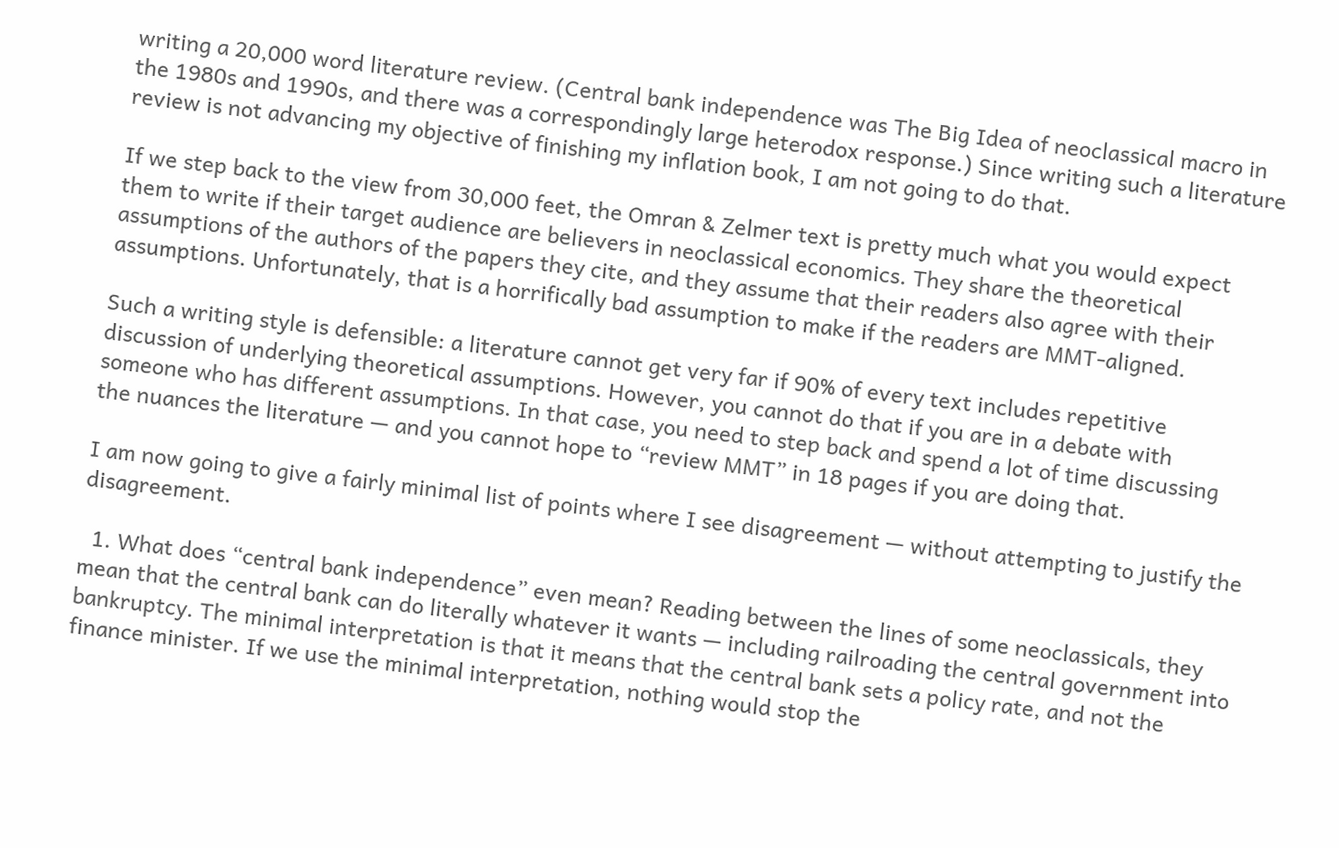writing a 20,000 word literature review. (Central bank independence was The Big Idea of neoclassical macro in the 1980s and 1990s, and there was a correspondingly large heterodox response.) Since writing such a literature review is not advancing my objective of finishing my inflation book, I am not going to do that.

If we step back to the view from 30,000 feet, the Omran & Zelmer text is pretty much what you would expect them to write if their target audience are believers in neoclassical economics. They share the theoretical assumptions of the authors of the papers they cite, and they assume that their readers also agree with their assumptions. Unfortunately, that is a horrifically bad assumption to make if the readers are MMT-aligned.

Such a writing style is defensible: a literature cannot get very far if 90% of every text includes repetitive discussion of underlying theoretical assumptions. However, you cannot do that if you are in a debate with someone who has different assumptions. In that case, you need to step back and spend a lot of time discussing the nuances the literature — and you cannot hope to “review MMT” in 18 pages if you are doing that.

I am now going to give a fairly minimal list of points where I see disagreement — without attempting to justify the disagreement.

  1. What does “central bank independence” even mean? Reading between the lines of some neoclassicals, they mean that the central bank can do literally whatever it wants — including railroading the central government into bankruptcy. The minimal interpretation is that it means that the central bank sets a policy rate, and not the finance minister. If we use the minimal interpretation, nothing would stop the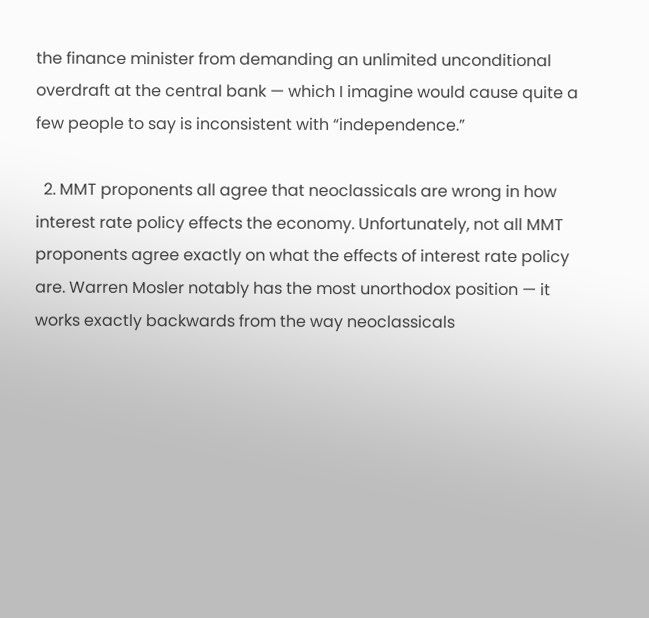the finance minister from demanding an unlimited unconditional overdraft at the central bank — which I imagine would cause quite a few people to say is inconsistent with “independence.”

  2. MMT proponents all agree that neoclassicals are wrong in how interest rate policy effects the economy. Unfortunately, not all MMT proponents agree exactly on what the effects of interest rate policy are. Warren Mosler notably has the most unorthodox position — it works exactly backwards from the way neoclassicals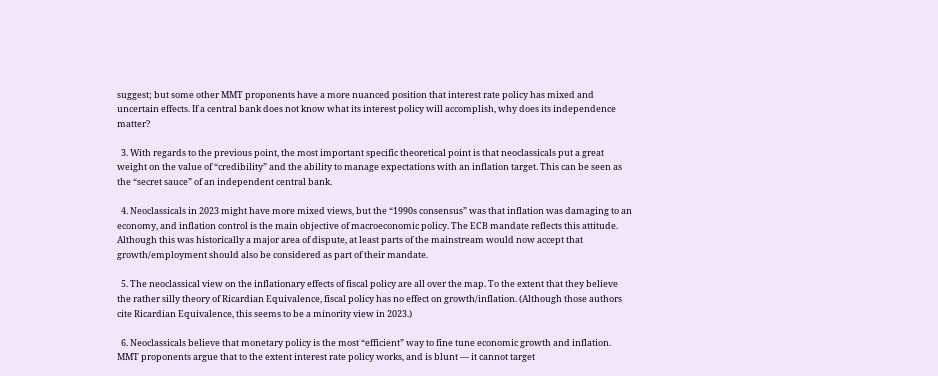suggest; but some other MMT proponents have a more nuanced position that interest rate policy has mixed and uncertain effects. If a central bank does not know what its interest policy will accomplish, why does its independence matter?

  3. With regards to the previous point, the most important specific theoretical point is that neoclassicals put a great weight on the value of “credibility” and the ability to manage expectations with an inflation target. This can be seen as the “secret sauce” of an independent central bank.

  4. Neoclassicals in 2023 might have more mixed views, but the “1990s consensus” was that inflation was damaging to an economy, and inflation control is the main objective of macroeconomic policy. The ECB mandate reflects this attitude. Although this was historically a major area of dispute, at least parts of the mainstream would now accept that growth/employment should also be considered as part of their mandate.

  5. The neoclassical view on the inflationary effects of fiscal policy are all over the map. To the extent that they believe the rather silly theory of Ricardian Equivalence, fiscal policy has no effect on growth/inflation. (Although those authors cite Ricardian Equivalence, this seems to be a minority view in 2023.)

  6. Neoclassicals believe that monetary policy is the most “efficient” way to fine tune economic growth and inflation. MMT proponents argue that to the extent interest rate policy works, and is blunt — it cannot target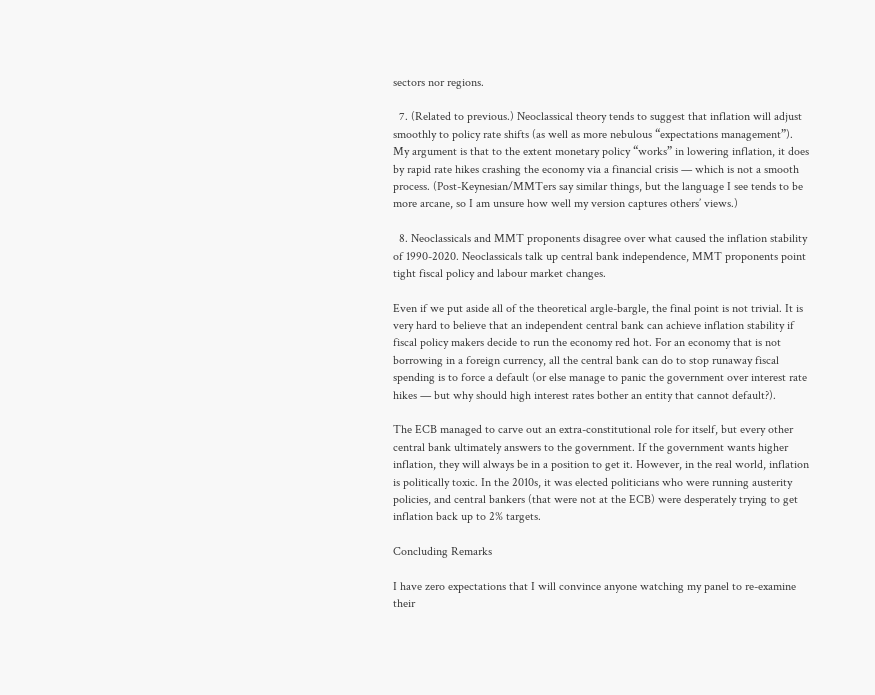sectors nor regions.

  7. (Related to previous.) Neoclassical theory tends to suggest that inflation will adjust smoothly to policy rate shifts (as well as more nebulous “expectations management”). My argument is that to the extent monetary policy “works” in lowering inflation, it does by rapid rate hikes crashing the economy via a financial crisis — which is not a smooth process. (Post-Keynesian/MMTers say similar things, but the language I see tends to be more arcane, so I am unsure how well my version captures others’ views.)

  8. Neoclassicals and MMT proponents disagree over what caused the inflation stability of 1990-2020. Neoclassicals talk up central bank independence, MMT proponents point tight fiscal policy and labour market changes.

Even if we put aside all of the theoretical argle-bargle, the final point is not trivial. It is very hard to believe that an independent central bank can achieve inflation stability if fiscal policy makers decide to run the economy red hot. For an economy that is not borrowing in a foreign currency, all the central bank can do to stop runaway fiscal spending is to force a default (or else manage to panic the government over interest rate hikes — but why should high interest rates bother an entity that cannot default?).

The ECB managed to carve out an extra-constitutional role for itself, but every other central bank ultimately answers to the government. If the government wants higher inflation, they will always be in a position to get it. However, in the real world, inflation is politically toxic. In the 2010s, it was elected politicians who were running austerity policies, and central bankers (that were not at the ECB) were desperately trying to get inflation back up to 2% targets.

Concluding Remarks

I have zero expectations that I will convince anyone watching my panel to re-examine their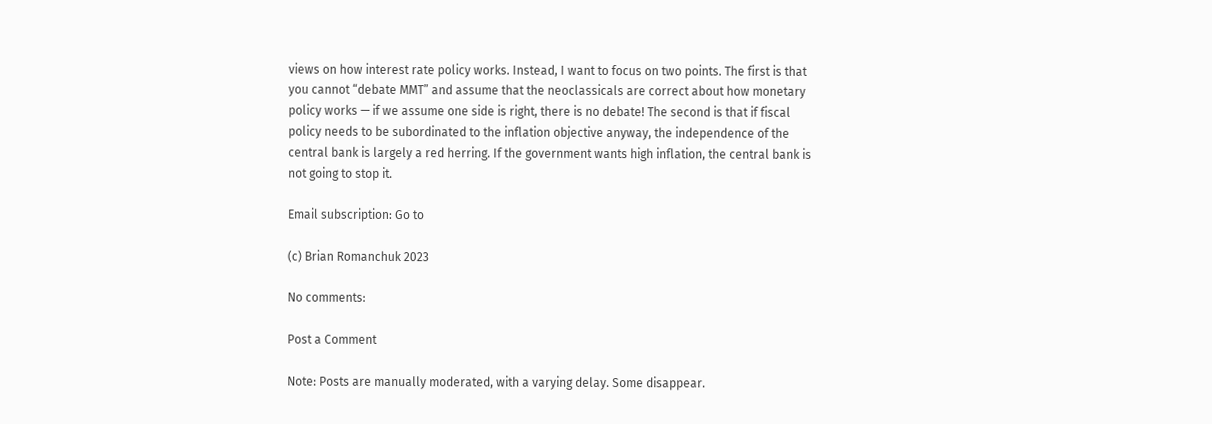views on how interest rate policy works. Instead, I want to focus on two points. The first is that you cannot “debate MMT” and assume that the neoclassicals are correct about how monetary policy works — if we assume one side is right, there is no debate! The second is that if fiscal policy needs to be subordinated to the inflation objective anyway, the independence of the central bank is largely a red herring. If the government wants high inflation, the central bank is not going to stop it.

Email subscription: Go to

(c) Brian Romanchuk 2023

No comments:

Post a Comment

Note: Posts are manually moderated, with a varying delay. Some disappear.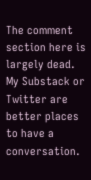The comment section here is largely dead. My Substack or Twitter are better places to have a conversation.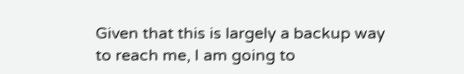Given that this is largely a backup way to reach me, I am going to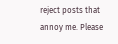reject posts that annoy me. Please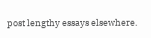post lengthy essays elsewhere.